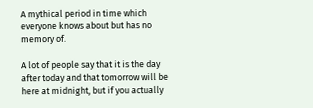A mythical period in time which everyone knows about but has no memory of.

A lot of people say that it is the day after today and that tomorrow will be here at midnight, but if you actually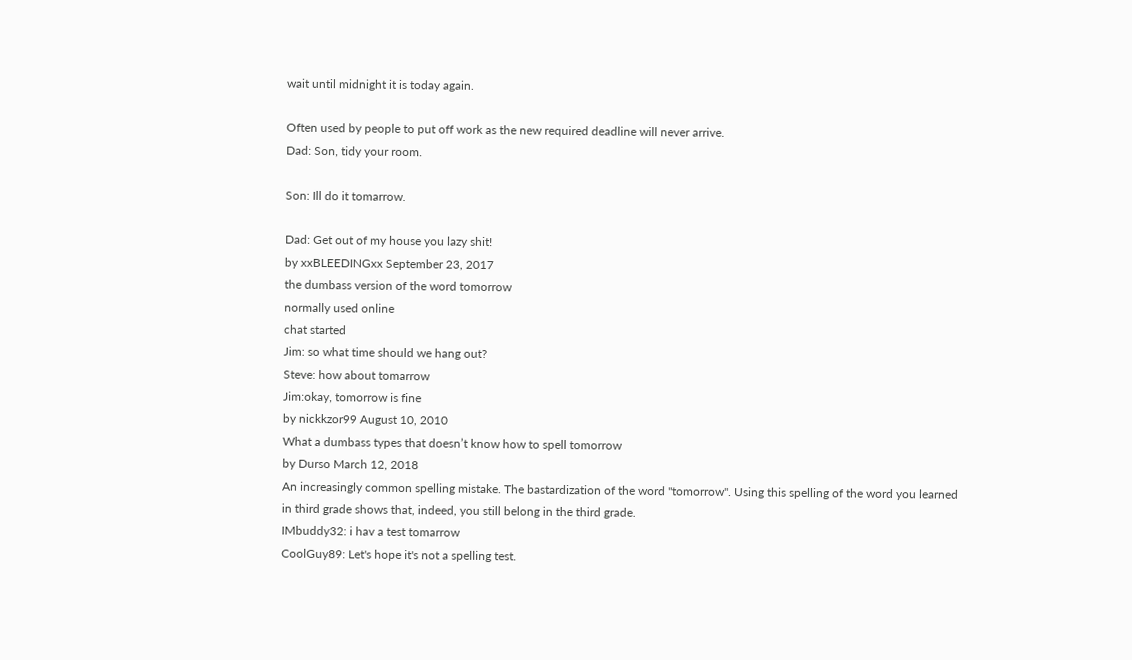wait until midnight it is today again.

Often used by people to put off work as the new required deadline will never arrive.
Dad: Son, tidy your room.

Son: Ill do it tomarrow.

Dad: Get out of my house you lazy shit!
by xxBLEEDINGxx September 23, 2017
the dumbass version of the word tomorrow
normally used online
chat started
Jim: so what time should we hang out?
Steve: how about tomarrow
Jim:okay, tomorrow is fine
by nickkzor99 August 10, 2010
What a dumbass types that doesn’t know how to spell tomorrow
by Durso March 12, 2018
An increasingly common spelling mistake. The bastardization of the word "tomorrow". Using this spelling of the word you learned in third grade shows that, indeed, you still belong in the third grade.
IMbuddy32: i hav a test tomarrow
CoolGuy89: Let's hope it's not a spelling test.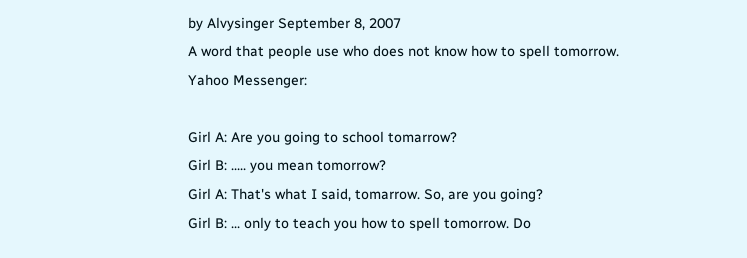by Alvysinger September 8, 2007
A word that people use who does not know how to spell tomorrow.
Yahoo Messenger:

Girl A: Are you going to school tomarrow?
Girl B: ..... you mean tomorrow?
Girl A: That's what I said, tomarrow. So, are you going?
Girl B: ... only to teach you how to spell tomorrow. Do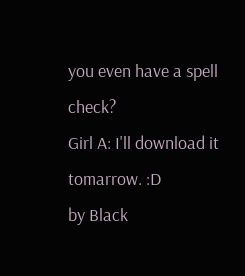you even have a spell check?
Girl A: I'll download it tomarrow. :D
by Black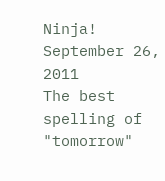Ninja! September 26, 2011
The best spelling of "tomorrow"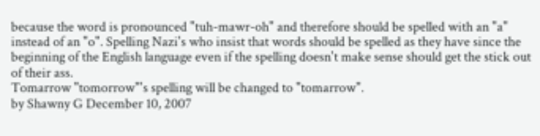because the word is pronounced "tuh-mawr-oh" and therefore should be spelled with an "a" instead of an "o". Spelling Nazi's who insist that words should be spelled as they have since the beginning of the English language even if the spelling doesn't make sense should get the stick out of their ass.
Tomarrow "tomorrow"'s spelling will be changed to "tomarrow".
by Shawny G December 10, 2007